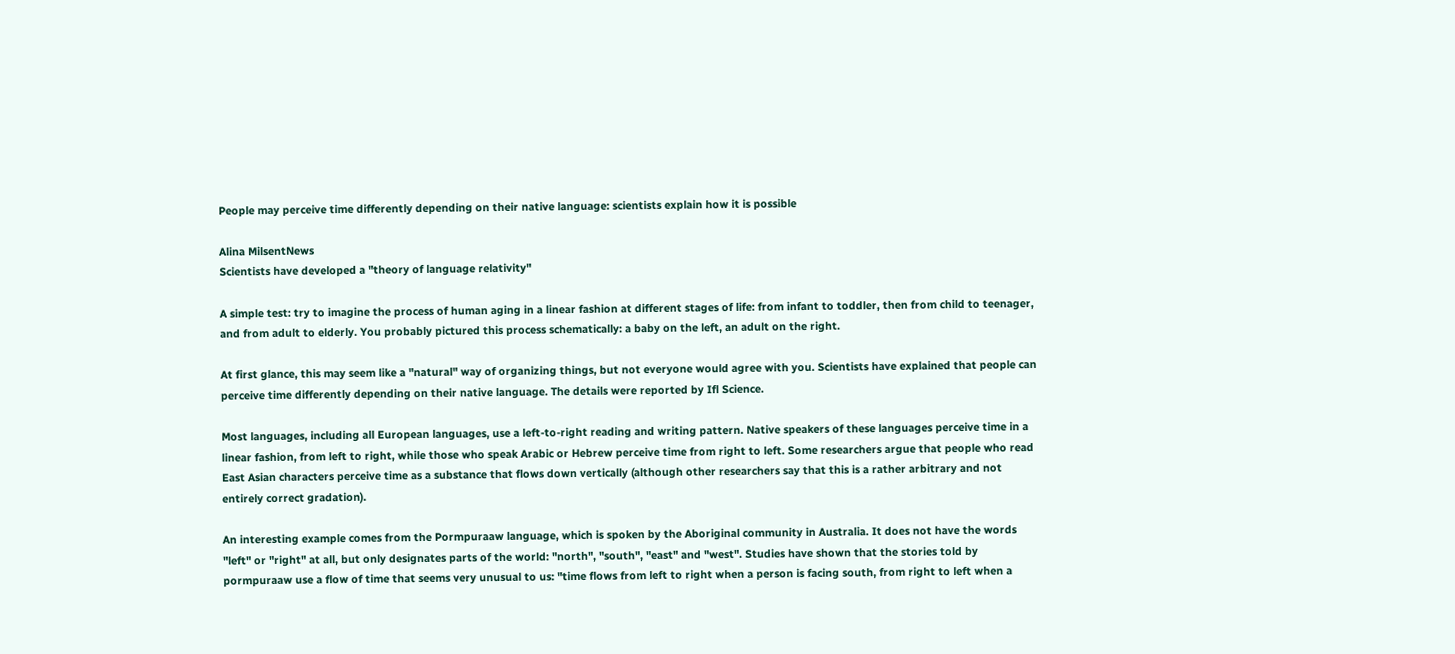People may perceive time differently depending on their native language: scientists explain how it is possible

Alina MilsentNews
Scientists have developed a "theory of language relativity"

A simple test: try to imagine the process of human aging in a linear fashion at different stages of life: from infant to toddler, then from child to teenager, and from adult to elderly. You probably pictured this process schematically: a baby on the left, an adult on the right.

At first glance, this may seem like a "natural" way of organizing things, but not everyone would agree with you. Scientists have explained that people can perceive time differently depending on their native language. The details were reported by Ifl Science.

Most languages, including all European languages, use a left-to-right reading and writing pattern. Native speakers of these languages perceive time in a linear fashion, from left to right, while those who speak Arabic or Hebrew perceive time from right to left. Some researchers argue that people who read East Asian characters perceive time as a substance that flows down vertically (although other researchers say that this is a rather arbitrary and not entirely correct gradation).

An interesting example comes from the Pormpuraaw language, which is spoken by the Aboriginal community in Australia. It does not have the words "left" or "right" at all, but only designates parts of the world: "north", "south", "east" and "west". Studies have shown that the stories told by pormpuraaw use a flow of time that seems very unusual to us: "time flows from left to right when a person is facing south, from right to left when a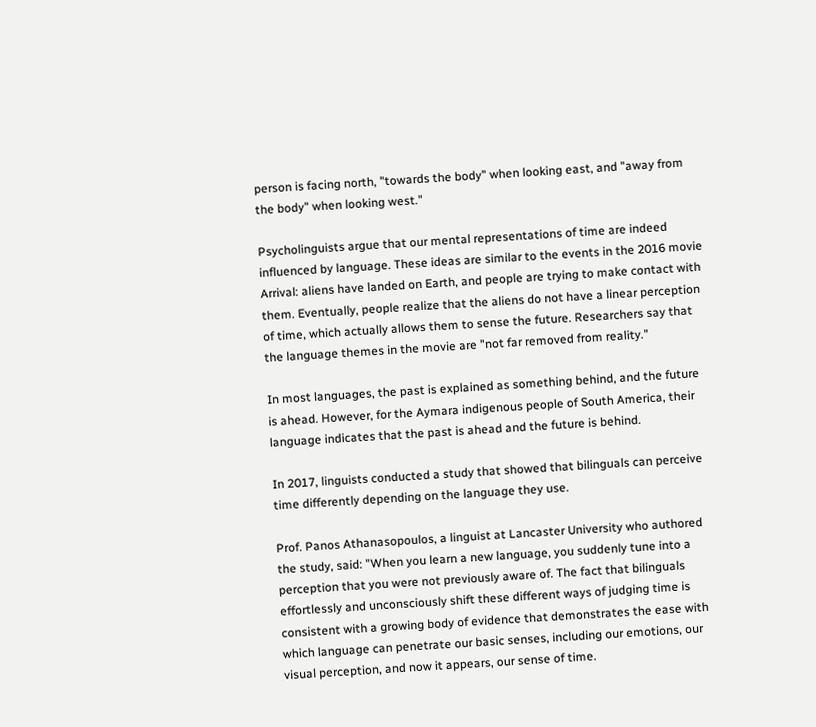person is facing north, "towards the body" when looking east, and "away from the body" when looking west."

Psycholinguists argue that our mental representations of time are indeed influenced by language. These ideas are similar to the events in the 2016 movie Arrival: aliens have landed on Earth, and people are trying to make contact with them. Eventually, people realize that the aliens do not have a linear perception of time, which actually allows them to sense the future. Researchers say that the language themes in the movie are "not far removed from reality."

In most languages, the past is explained as something behind, and the future is ahead. However, for the Aymara indigenous people of South America, their language indicates that the past is ahead and the future is behind.

In 2017, linguists conducted a study that showed that bilinguals can perceive time differently depending on the language they use.

Prof. Panos Athanasopoulos, a linguist at Lancaster University who authored the study, said: "When you learn a new language, you suddenly tune into a perception that you were not previously aware of. The fact that bilinguals effortlessly and unconsciously shift these different ways of judging time is consistent with a growing body of evidence that demonstrates the ease with which language can penetrate our basic senses, including our emotions, our visual perception, and now it appears, our sense of time.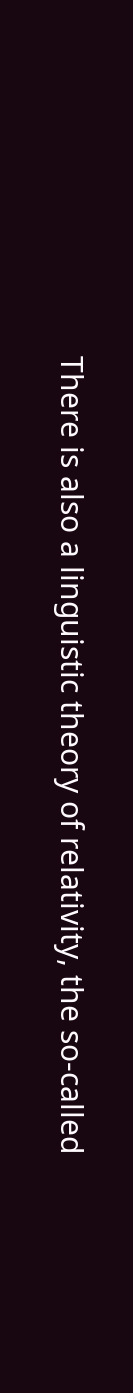There is also a linguistic theory of relativity, the so-called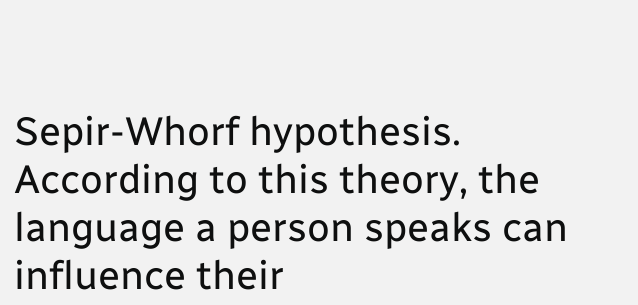Sepir-Whorf hypothesis. According to this theory, the language a person speaks can influence their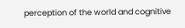perception of the world and cognitive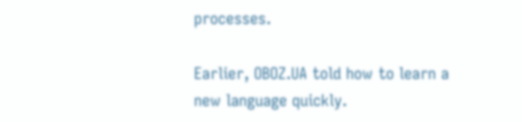processes.

Earlier, OBOZ.UA told how to learn a new language quickly.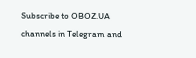Subscribe to OBOZ.UA channels in Telegram and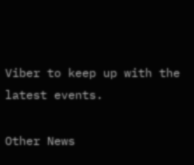Viber to keep up with the latest events.

Other News